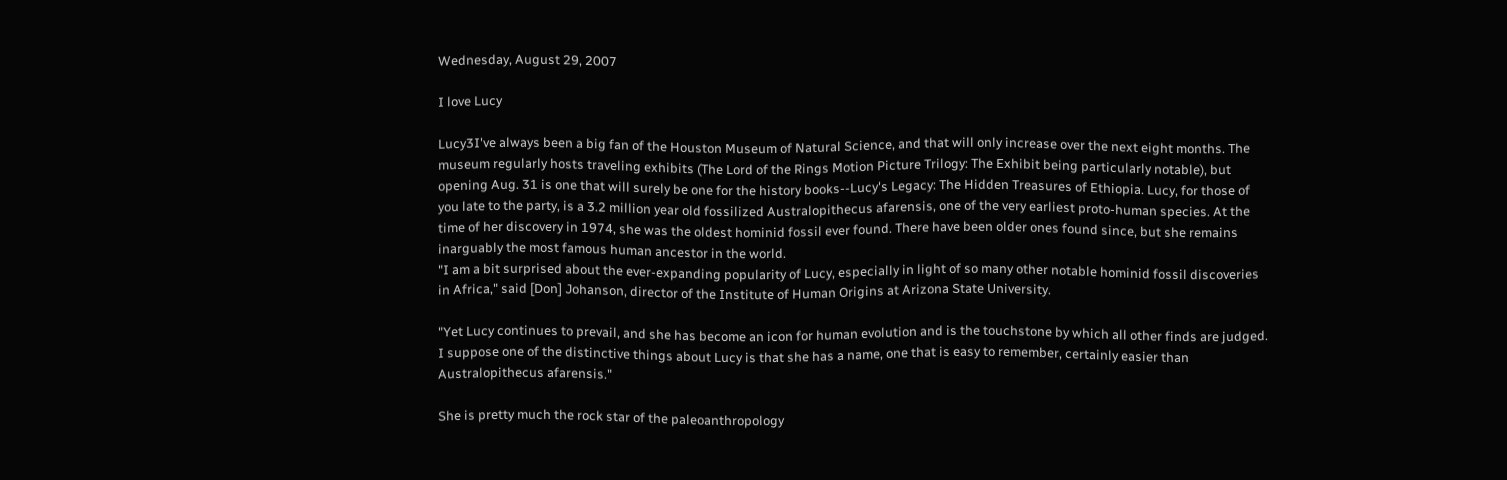Wednesday, August 29, 2007

I love Lucy

Lucy3I've always been a big fan of the Houston Museum of Natural Science, and that will only increase over the next eight months. The museum regularly hosts traveling exhibits (The Lord of the Rings Motion Picture Trilogy: The Exhibit being particularly notable), but opening Aug. 31 is one that will surely be one for the history books--Lucy's Legacy: The Hidden Treasures of Ethiopia. Lucy, for those of you late to the party, is a 3.2 million year old fossilized Australopithecus afarensis, one of the very earliest proto-human species. At the time of her discovery in 1974, she was the oldest hominid fossil ever found. There have been older ones found since, but she remains inarguably the most famous human ancestor in the world.
"I am a bit surprised about the ever-expanding popularity of Lucy, especially in light of so many other notable hominid fossil discoveries in Africa," said [Don] Johanson, director of the Institute of Human Origins at Arizona State University.

"Yet Lucy continues to prevail, and she has become an icon for human evolution and is the touchstone by which all other finds are judged. I suppose one of the distinctive things about Lucy is that she has a name, one that is easy to remember, certainly easier than Australopithecus afarensis."

She is pretty much the rock star of the paleoanthropology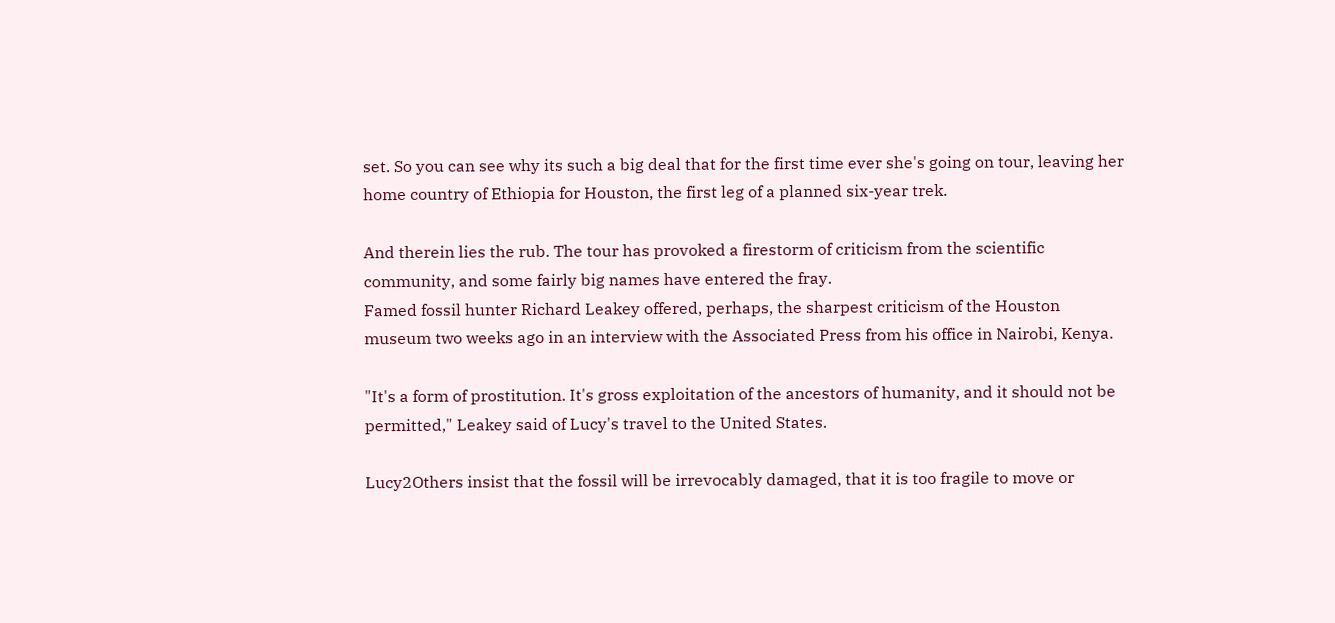set. So you can see why its such a big deal that for the first time ever she's going on tour, leaving her home country of Ethiopia for Houston, the first leg of a planned six-year trek.

And therein lies the rub. The tour has provoked a firestorm of criticism from the scientific community, and some fairly big names have entered the fray.
Famed fossil hunter Richard Leakey offered, perhaps, the sharpest criticism of the Houston museum two weeks ago in an interview with the Associated Press from his office in Nairobi, Kenya.

"It's a form of prostitution. It's gross exploitation of the ancestors of humanity, and it should not be permitted," Leakey said of Lucy's travel to the United States.

Lucy2Others insist that the fossil will be irrevocably damaged, that it is too fragile to move or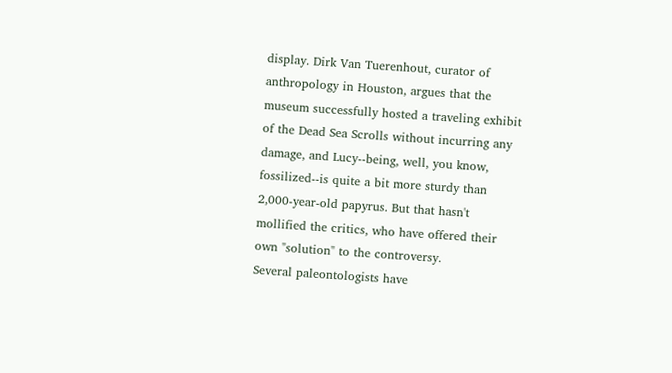display. Dirk Van Tuerenhout, curator of anthropology in Houston, argues that the museum successfully hosted a traveling exhibit of the Dead Sea Scrolls without incurring any damage, and Lucy--being, well, you know, fossilized--is quite a bit more sturdy than 2,000-year-old papyrus. But that hasn't mollified the critics, who have offered their own "solution" to the controversy.
Several paleontologists have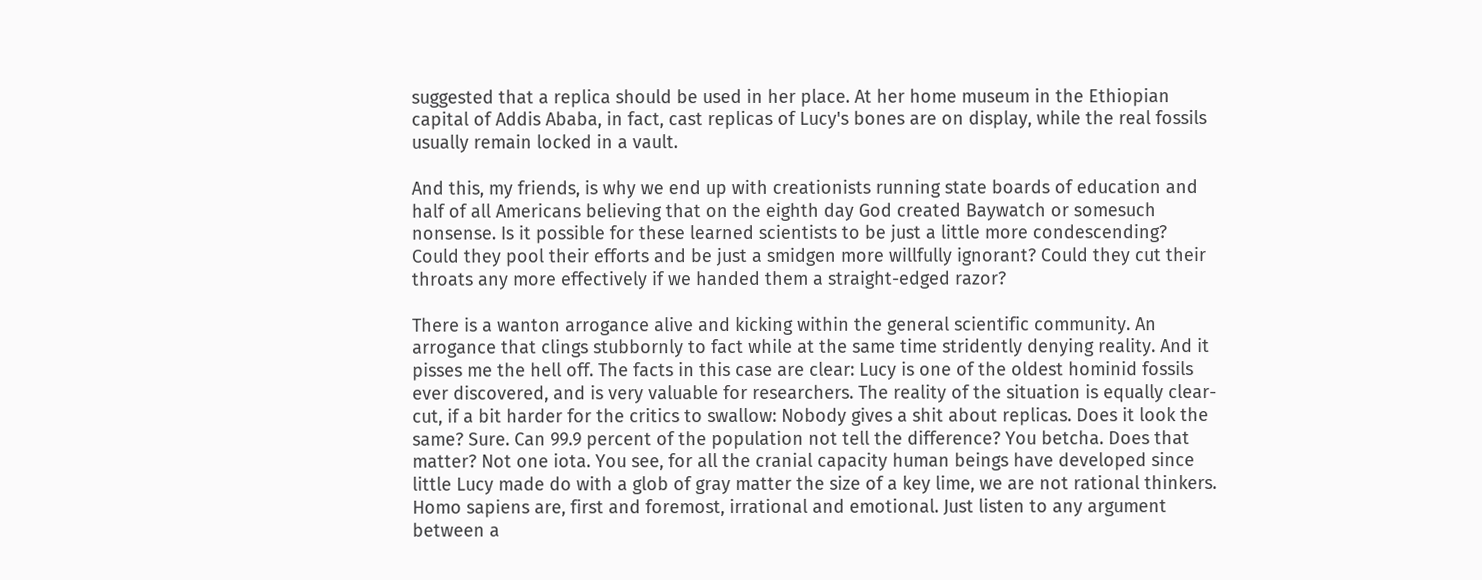suggested that a replica should be used in her place. At her home museum in the Ethiopian capital of Addis Ababa, in fact, cast replicas of Lucy's bones are on display, while the real fossils usually remain locked in a vault.

And this, my friends, is why we end up with creationists running state boards of education and half of all Americans believing that on the eighth day God created Baywatch or somesuch nonsense. Is it possible for these learned scientists to be just a little more condescending? Could they pool their efforts and be just a smidgen more willfully ignorant? Could they cut their throats any more effectively if we handed them a straight-edged razor?

There is a wanton arrogance alive and kicking within the general scientific community. An arrogance that clings stubbornly to fact while at the same time stridently denying reality. And it pisses me the hell off. The facts in this case are clear: Lucy is one of the oldest hominid fossils ever discovered, and is very valuable for researchers. The reality of the situation is equally clear-cut, if a bit harder for the critics to swallow: Nobody gives a shit about replicas. Does it look the same? Sure. Can 99.9 percent of the population not tell the difference? You betcha. Does that matter? Not one iota. You see, for all the cranial capacity human beings have developed since little Lucy made do with a glob of gray matter the size of a key lime, we are not rational thinkers. Homo sapiens are, first and foremost, irrational and emotional. Just listen to any argument between a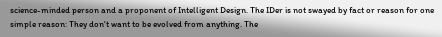science-minded person and a proponent of Intelligent Design. The IDer is not swayed by fact or reason for one simple reason: They don't want to be evolved from anything. The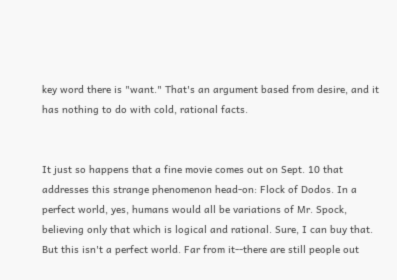key word there is "want." That's an argument based from desire, and it has nothing to do with cold, rational facts.


It just so happens that a fine movie comes out on Sept. 10 that addresses this strange phenomenon head-on: Flock of Dodos. In a perfect world, yes, humans would all be variations of Mr. Spock, believing only that which is logical and rational. Sure, I can buy that. But this isn't a perfect world. Far from it--there are still people out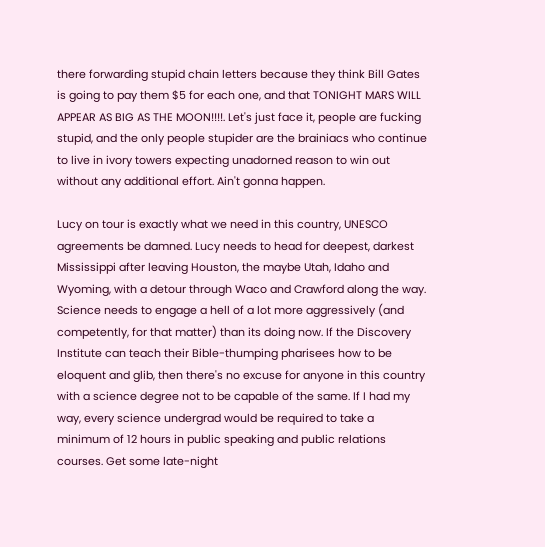there forwarding stupid chain letters because they think Bill Gates is going to pay them $5 for each one, and that TONIGHT MARS WILL APPEAR AS BIG AS THE MOON!!!!. Let's just face it, people are fucking stupid, and the only people stupider are the brainiacs who continue to live in ivory towers expecting unadorned reason to win out without any additional effort. Ain't gonna happen.

Lucy on tour is exactly what we need in this country, UNESCO agreements be damned. Lucy needs to head for deepest, darkest Mississippi after leaving Houston, the maybe Utah, Idaho and Wyoming, with a detour through Waco and Crawford along the way. Science needs to engage a hell of a lot more aggressively (and competently, for that matter) than its doing now. If the Discovery Institute can teach their Bible-thumping pharisees how to be eloquent and glib, then there's no excuse for anyone in this country with a science degree not to be capable of the same. If I had my way, every science undergrad would be required to take a minimum of 12 hours in public speaking and public relations courses. Get some late-night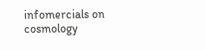infomercials on cosmology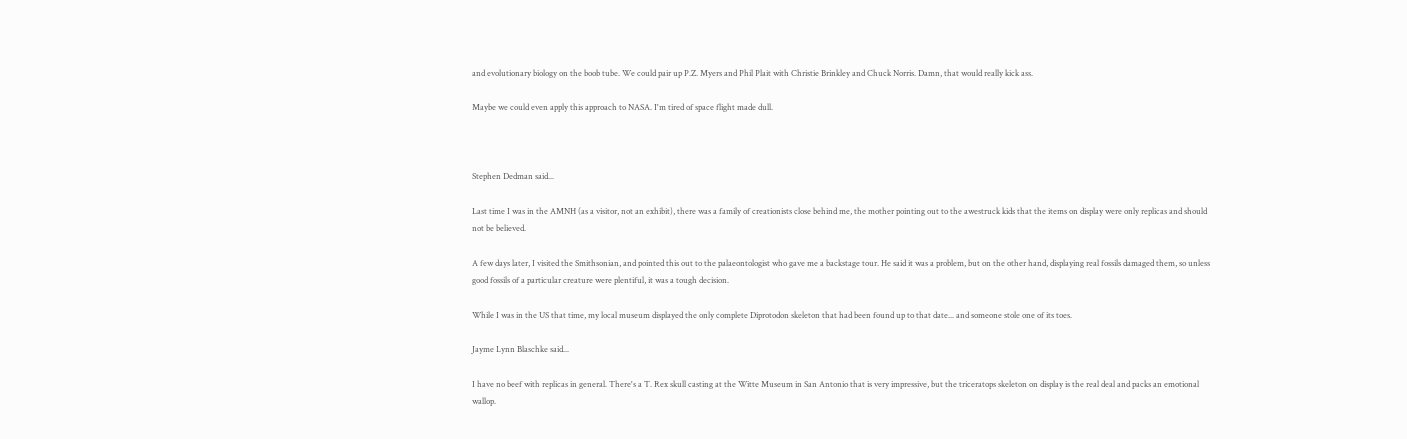and evolutionary biology on the boob tube. We could pair up P.Z. Myers and Phil Plait with Christie Brinkley and Chuck Norris. Damn, that would really kick ass.

Maybe we could even apply this approach to NASA. I'm tired of space flight made dull.



Stephen Dedman said...

Last time I was in the AMNH (as a visitor, not an exhibit), there was a family of creationists close behind me, the mother pointing out to the awestruck kids that the items on display were only replicas and should not be believed.

A few days later, I visited the Smithsonian, and pointed this out to the palaeontologist who gave me a backstage tour. He said it was a problem, but on the other hand, displaying real fossils damaged them, so unless good fossils of a particular creature were plentiful, it was a tough decision.

While I was in the US that time, my local museum displayed the only complete Diprotodon skeleton that had been found up to that date... and someone stole one of its toes.

Jayme Lynn Blaschke said...

I have no beef with replicas in general. There's a T. Rex skull casting at the Witte Museum in San Antonio that is very impressive, but the triceratops skeleton on display is the real deal and packs an emotional wallop.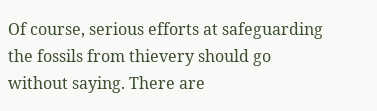Of course, serious efforts at safeguarding the fossils from thievery should go without saying. There are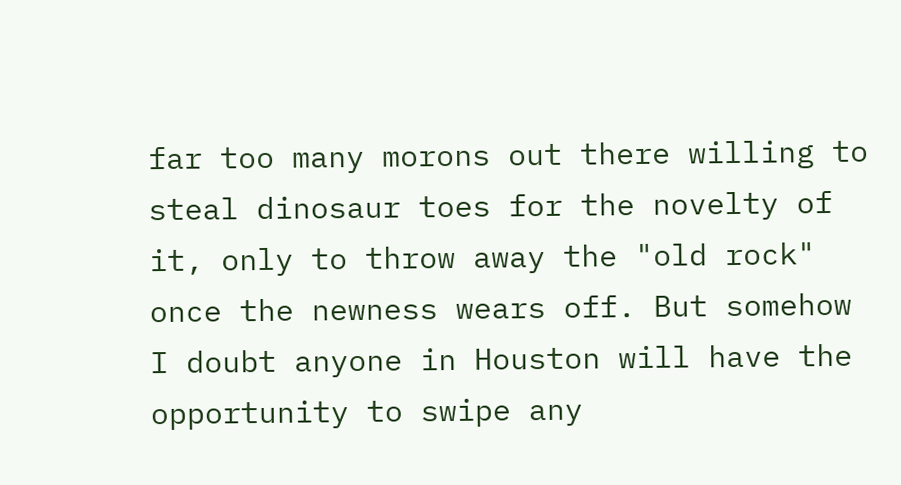far too many morons out there willing to steal dinosaur toes for the novelty of it, only to throw away the "old rock" once the newness wears off. But somehow I doubt anyone in Houston will have the opportunity to swipe any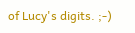of Lucy's digits. ;-)